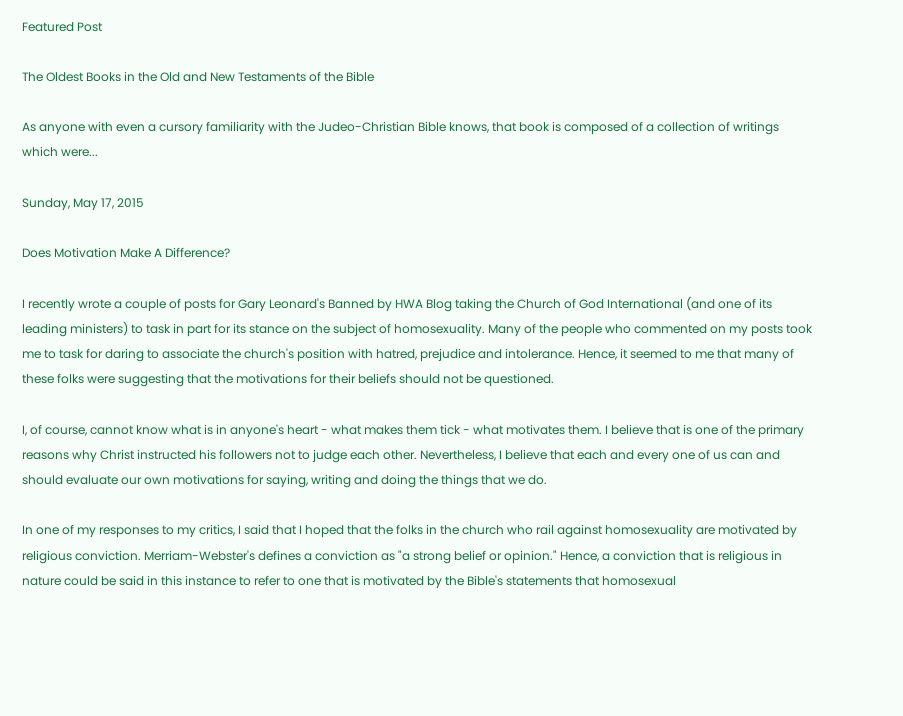Featured Post

The Oldest Books in the Old and New Testaments of the Bible

As anyone with even a cursory familiarity with the Judeo-Christian Bible knows, that book is composed of a collection of writings which were...

Sunday, May 17, 2015

Does Motivation Make A Difference?

I recently wrote a couple of posts for Gary Leonard's Banned by HWA Blog taking the Church of God International (and one of its leading ministers) to task in part for its stance on the subject of homosexuality. Many of the people who commented on my posts took me to task for daring to associate the church's position with hatred, prejudice and intolerance. Hence, it seemed to me that many of these folks were suggesting that the motivations for their beliefs should not be questioned.

I, of course, cannot know what is in anyone's heart - what makes them tick - what motivates them. I believe that is one of the primary reasons why Christ instructed his followers not to judge each other. Nevertheless, I believe that each and every one of us can and should evaluate our own motivations for saying, writing and doing the things that we do.

In one of my responses to my critics, I said that I hoped that the folks in the church who rail against homosexuality are motivated by religious conviction. Merriam-Webster's defines a conviction as "a strong belief or opinion." Hence, a conviction that is religious in nature could be said in this instance to refer to one that is motivated by the Bible's statements that homosexual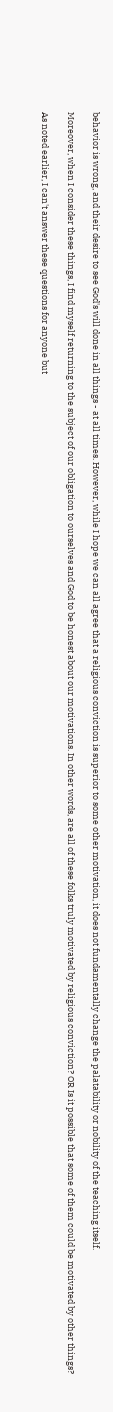behavior is wrong, and their desire to see God's will done in all things - at all times. However, while I hope we can all agree that a religious conviction is superior to some other motivation, it does not fundamentally change the palatability or nobility of the teaching itself.

Moreover, when I consider these things, I find myself returning to the subject of our obligation to ourselves and God to be honest about our motivations. In other words, are all of these folks truly motivated by religious conviction? OR Is it possible that some of them could be motivated by other things?

As noted earlier, I can't answer these questions for anyone but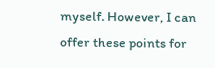myself. However, I can offer these points for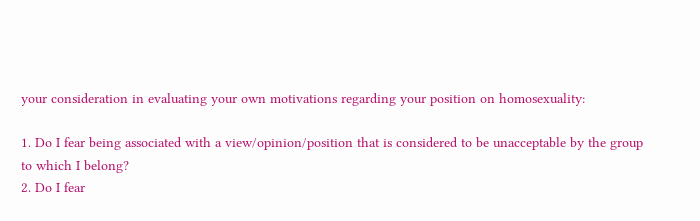your consideration in evaluating your own motivations regarding your position on homosexuality:

1. Do I fear being associated with a view/opinion/position that is considered to be unacceptable by the group to which I belong?
2. Do I fear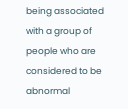being associated with a group of people who are considered to be abnormal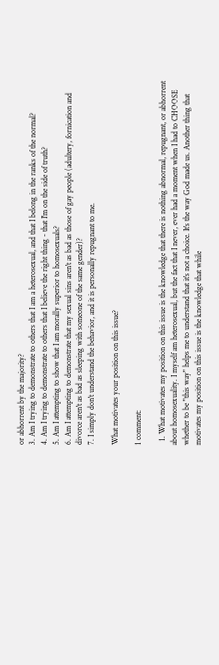or abhorrent by the majority?
3. Am I trying to demonstrate to others that I am a heterosexual, and that I belong in the ranks of the normal?
4. Am I trying to demonstrate to others that I believe the right thing - that I'm on the side of truth?
5. Am I attempting to show that I am morally superior to homosexuals?
6. Am I attempting to demonstrate that my sexual sins aren't as bad as those of gay people (adultery, fornication and divorce aren't as bad as sleeping with someone of the same gender)?
7. I simply don't understand the behavior, and it is personally repugnant to me.

What motivates your position on this issue?

1 comment:

  1. What motivates my position on this issue is the knowledge that there is nothing abnormal, repugnant, or abhorrent about homosexuality. I myself am heterosexual, but the fact that I never, ever had a moment when I had to CHOOSE whether to be "this way" helps me to understand that it's not a choice. It's the way God made us. Another thing that motivates my position on this issue is the knowledge that while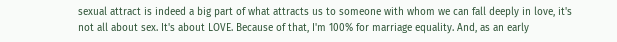sexual attract is indeed a big part of what attracts us to someone with whom we can fall deeply in love, it's not all about sex. It's about LOVE. Because of that, I'm 100% for marriage equality. And, as an early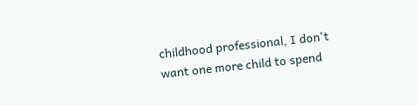childhood professional, I don't want one more child to spend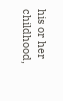his or her childhood,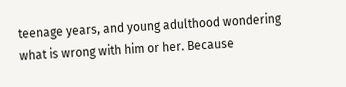teenage years, and young adulthood wondering what is wrong with him or her. Because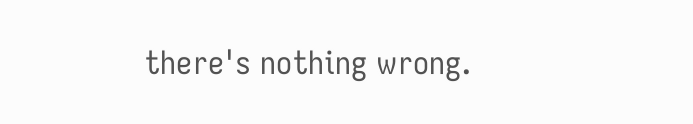there's nothing wrong.